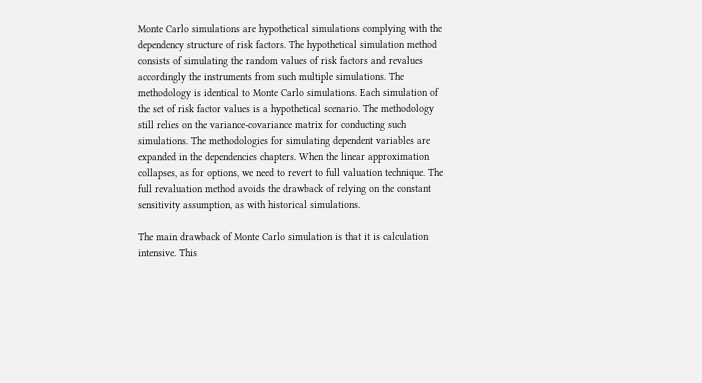Monte Carlo simulations are hypothetical simulations complying with the dependency structure of risk factors. The hypothetical simulation method consists of simulating the random values of risk factors and revalues accordingly the instruments from such multiple simulations. The methodology is identical to Monte Carlo simulations. Each simulation of the set of risk factor values is a hypothetical scenario. The methodology still relies on the variance-covariance matrix for conducting such simulations. The methodologies for simulating dependent variables are expanded in the dependencies chapters. When the linear approximation collapses, as for options, we need to revert to full valuation technique. The full revaluation method avoids the drawback of relying on the constant sensitivity assumption, as with historical simulations.

The main drawback of Monte Carlo simulation is that it is calculation intensive. This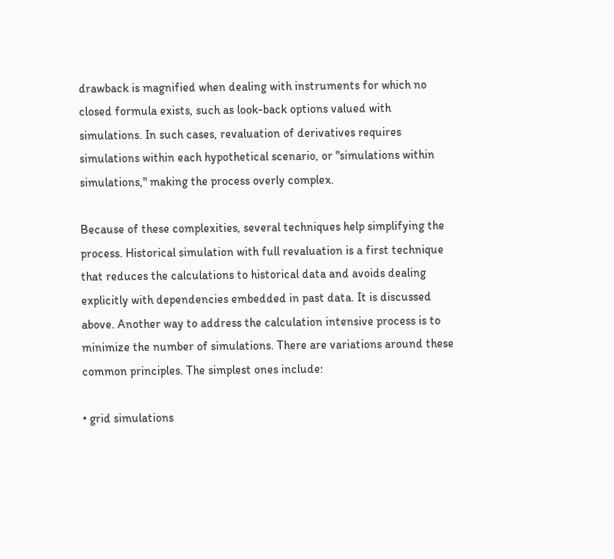drawback is magnified when dealing with instruments for which no closed formula exists, such as look-back options valued with simulations. In such cases, revaluation of derivatives requires simulations within each hypothetical scenario, or "simulations within simulations," making the process overly complex.

Because of these complexities, several techniques help simplifying the process. Historical simulation with full revaluation is a first technique that reduces the calculations to historical data and avoids dealing explicitly with dependencies embedded in past data. It is discussed above. Another way to address the calculation intensive process is to minimize the number of simulations. There are variations around these common principles. The simplest ones include:

• grid simulations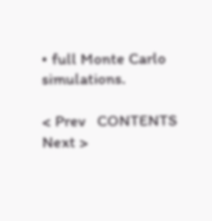• full Monte Carlo simulations.

< Prev   CONTENTS   Next >